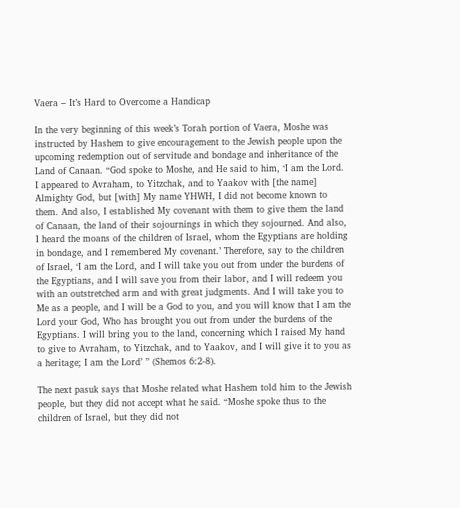Vaera – It’s Hard to Overcome a Handicap

In the very beginning of this week’s Torah portion of Vaera, Moshe was instructed by Hashem to give encouragement to the Jewish people upon the upcoming redemption out of servitude and bondage and inheritance of the Land of Canaan. “God spoke to Moshe, and He said to him, ‘I am the Lord. I appeared to Avraham, to Yitzchak, and to Yaakov with [the name] Almighty God, but [with] My name YHWH, I did not become known to them. And also, I established My covenant with them to give them the land of Canaan, the land of their sojournings in which they sojourned. And also, I heard the moans of the children of Israel, whom the Egyptians are holding in bondage, and I remembered My covenant.’ Therefore, say to the children of Israel, ‘I am the Lord, and I will take you out from under the burdens of the Egyptians, and I will save you from their labor, and I will redeem you with an outstretched arm and with great judgments. And I will take you to Me as a people, and I will be a God to you, and you will know that I am the Lord your God, Who has brought you out from under the burdens of the Egyptians. I will bring you to the land, concerning which I raised My hand to give to Avraham, to Yitzchak, and to Yaakov, and I will give it to you as a heritage; I am the Lord’ ” (Shemos 6:2-8).

The next pasuk says that Moshe related what Hashem told him to the Jewish people, but they did not accept what he said. “Moshe spoke thus to the children of Israel, but they did not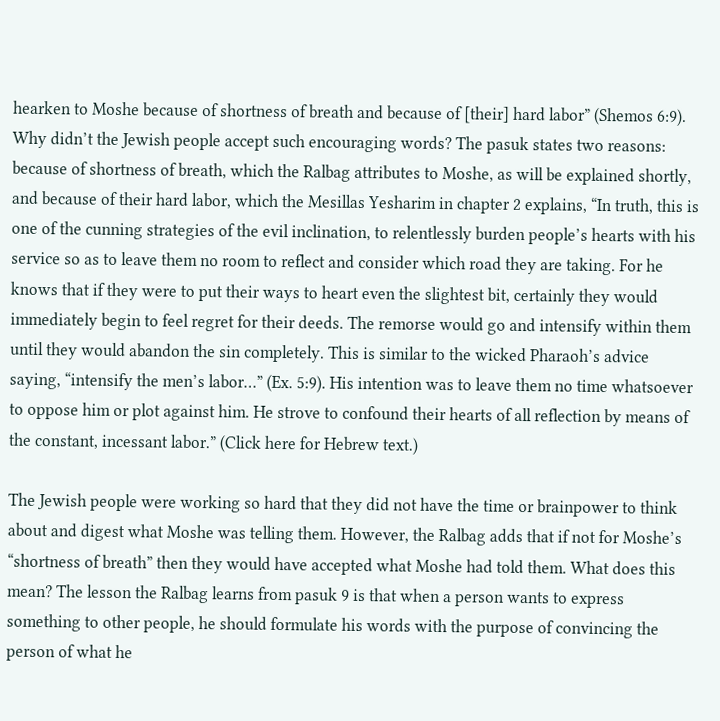hearken to Moshe because of shortness of breath and because of [their] hard labor” (Shemos 6:9).
Why didn’t the Jewish people accept such encouraging words? The pasuk states two reasons: because of shortness of breath, which the Ralbag attributes to Moshe, as will be explained shortly, and because of their hard labor, which the Mesillas Yesharim in chapter 2 explains, “In truth, this is one of the cunning strategies of the evil inclination, to relentlessly burden people’s hearts with his service so as to leave them no room to reflect and consider which road they are taking. For he knows that if they were to put their ways to heart even the slightest bit, certainly they would immediately begin to feel regret for their deeds. The remorse would go and intensify within them until they would abandon the sin completely. This is similar to the wicked Pharaoh’s advice saying, “intensify the men’s labor…” (Ex. 5:9). His intention was to leave them no time whatsoever to oppose him or plot against him. He strove to confound their hearts of all reflection by means of the constant, incessant labor.” (Click here for Hebrew text.)

The Jewish people were working so hard that they did not have the time or brainpower to think about and digest what Moshe was telling them. However, the Ralbag adds that if not for Moshe’s “shortness of breath” then they would have accepted what Moshe had told them. What does this mean? The lesson the Ralbag learns from pasuk 9 is that when a person wants to express something to other people, he should formulate his words with the purpose of convincing the person of what he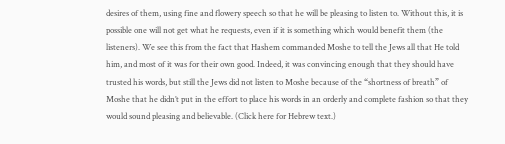desires of them, using fine and flowery speech so that he will be pleasing to listen to. Without this, it is possible one will not get what he requests, even if it is something which would benefit them (the listeners). We see this from the fact that Hashem commanded Moshe to tell the Jews all that He told him, and most of it was for their own good. Indeed, it was convincing enough that they should have trusted his words, but still the Jews did not listen to Moshe because of the “shortness of breath” of Moshe that he didn’t put in the effort to place his words in an orderly and complete fashion so that they would sound pleasing and believable. (Click here for Hebrew text.)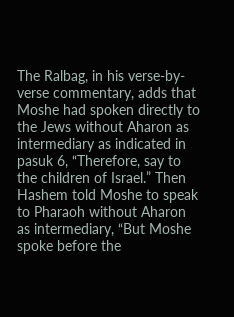The Ralbag, in his verse-by-verse commentary, adds that Moshe had spoken directly to the Jews without Aharon as intermediary as indicated in pasuk 6, “Therefore, say to the children of Israel.” Then Hashem told Moshe to speak to Pharaoh without Aharon as intermediary, “But Moshe spoke before the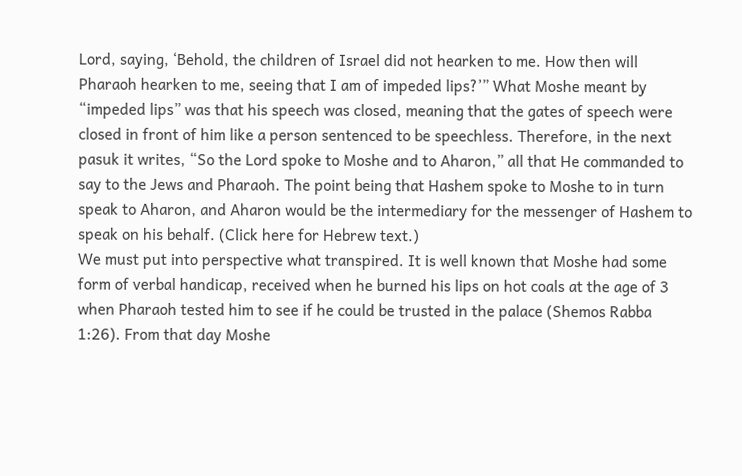Lord, saying, ‘Behold, the children of Israel did not hearken to me. How then will Pharaoh hearken to me, seeing that I am of impeded lips?’” What Moshe meant by “impeded lips” was that his speech was closed, meaning that the gates of speech were closed in front of him like a person sentenced to be speechless. Therefore, in the next pasuk it writes, “So the Lord spoke to Moshe and to Aharon,” all that He commanded to say to the Jews and Pharaoh. The point being that Hashem spoke to Moshe to in turn speak to Aharon, and Aharon would be the intermediary for the messenger of Hashem to speak on his behalf. (Click here for Hebrew text.)
We must put into perspective what transpired. It is well known that Moshe had some form of verbal handicap, received when he burned his lips on hot coals at the age of 3 when Pharaoh tested him to see if he could be trusted in the palace (Shemos Rabba 1:26). From that day Moshe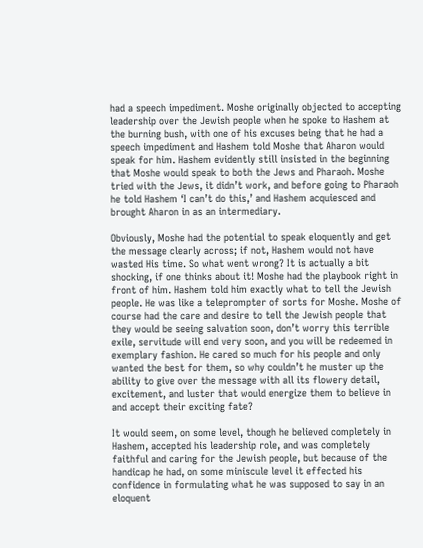had a speech impediment. Moshe originally objected to accepting leadership over the Jewish people when he spoke to Hashem at the burning bush, with one of his excuses being that he had a speech impediment and Hashem told Moshe that Aharon would speak for him. Hashem evidently still insisted in the beginning that Moshe would speak to both the Jews and Pharaoh. Moshe tried with the Jews, it didn’t work, and before going to Pharaoh he told Hashem ‘I can’t do this,’ and Hashem acquiesced and brought Aharon in as an intermediary.

Obviously, Moshe had the potential to speak eloquently and get the message clearly across; if not, Hashem would not have wasted His time. So what went wrong? It is actually a bit shocking, if one thinks about it! Moshe had the playbook right in front of him. Hashem told him exactly what to tell the Jewish people. He was like a teleprompter of sorts for Moshe. Moshe of course had the care and desire to tell the Jewish people that they would be seeing salvation soon, don’t worry this terrible exile, servitude will end very soon, and you will be redeemed in exemplary fashion. He cared so much for his people and only wanted the best for them, so why couldn’t he muster up the ability to give over the message with all its flowery detail, excitement, and luster that would energize them to believe in and accept their exciting fate?

It would seem, on some level, though he believed completely in Hashem, accepted his leadership role, and was completely faithful and caring for the Jewish people, but because of the handicap he had, on some miniscule level it effected his confidence in formulating what he was supposed to say in an eloquent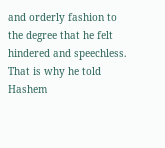and orderly fashion to the degree that he felt hindered and speechless. That is why he told Hashem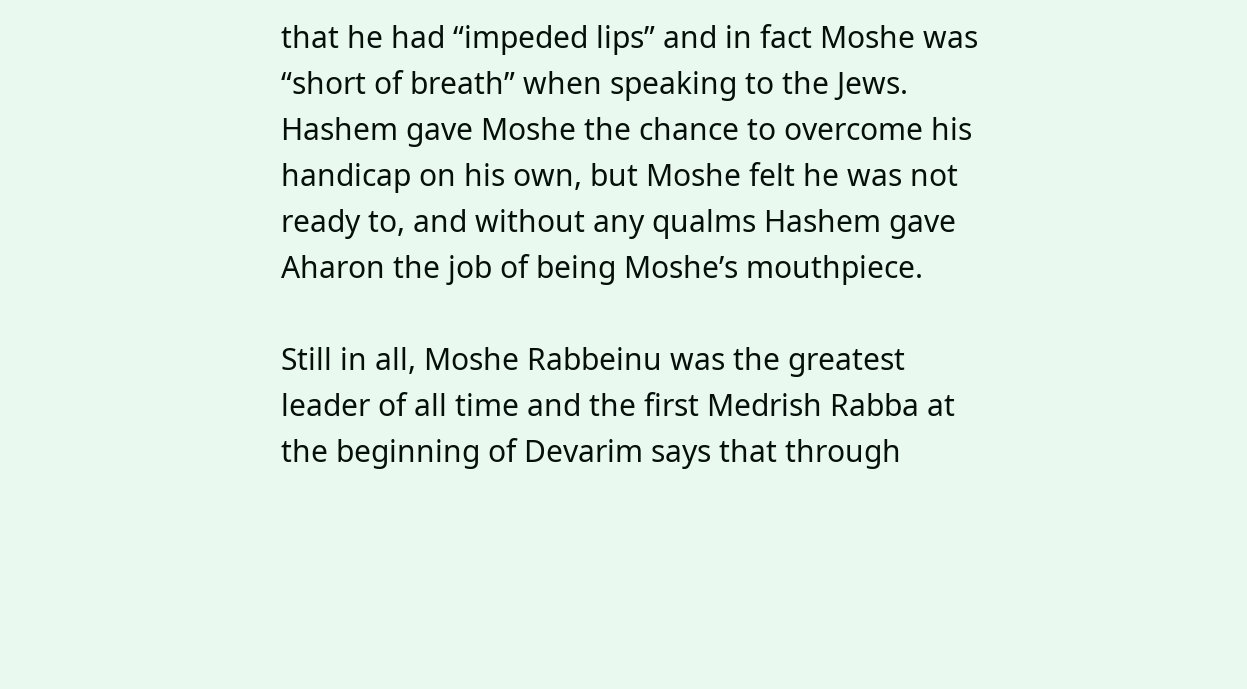that he had “impeded lips” and in fact Moshe was “short of breath” when speaking to the Jews. Hashem gave Moshe the chance to overcome his handicap on his own, but Moshe felt he was not ready to, and without any qualms Hashem gave Aharon the job of being Moshe’s mouthpiece.

Still in all, Moshe Rabbeinu was the greatest leader of all time and the first Medrish Rabba at the beginning of Devarim says that through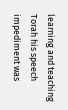learning and teaching Torah his speech impediment was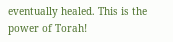eventually healed. This is the power of Torah!